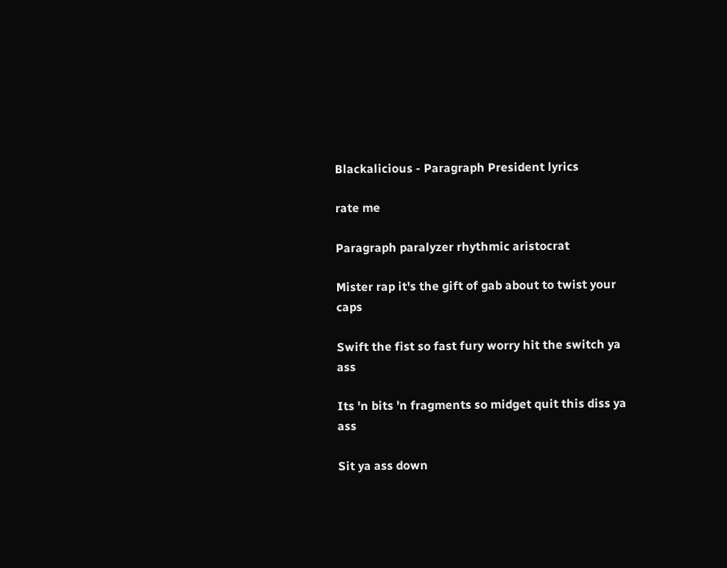Blackalicious - Paragraph President lyrics

rate me

Paragraph paralyzer rhythmic aristocrat

Mister rap it's the gift of gab about to twist your caps

Swift the fist so fast fury worry hit the switch ya ass

Its 'n bits 'n fragments so midget quit this diss ya ass

Sit ya ass down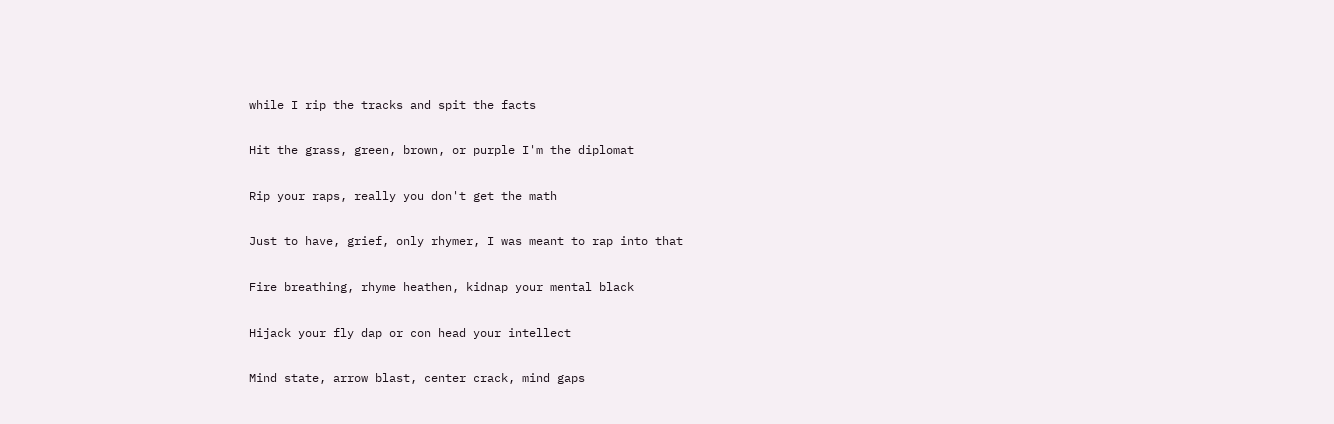while I rip the tracks and spit the facts

Hit the grass, green, brown, or purple I'm the diplomat

Rip your raps, really you don't get the math

Just to have, grief, only rhymer, I was meant to rap into that

Fire breathing, rhyme heathen, kidnap your mental black

Hijack your fly dap or con head your intellect

Mind state, arrow blast, center crack, mind gaps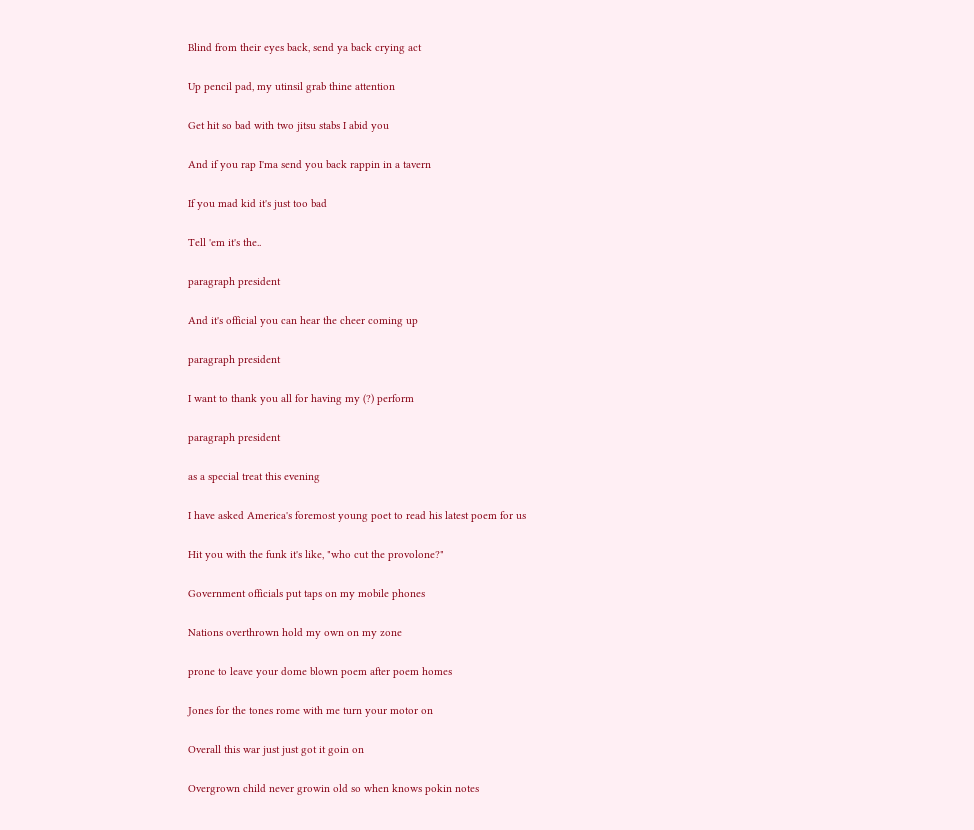Blind from their eyes back, send ya back crying act

Up pencil pad, my utinsil grab thine attention

Get hit so bad with two jitsu stabs I abid you

And if you rap I'ma send you back rappin in a tavern

If you mad kid it's just too bad

Tell 'em it's the..

paragraph president

And it's official you can hear the cheer coming up

paragraph president

I want to thank you all for having my (?) perform

paragraph president

as a special treat this evening

I have asked America's foremost young poet to read his latest poem for us

Hit you with the funk it's like, "who cut the provolone?"

Government officials put taps on my mobile phones

Nations overthrown hold my own on my zone

prone to leave your dome blown poem after poem homes

Jones for the tones rome with me turn your motor on

Overall this war just just got it goin on

Overgrown child never growin old so when knows pokin notes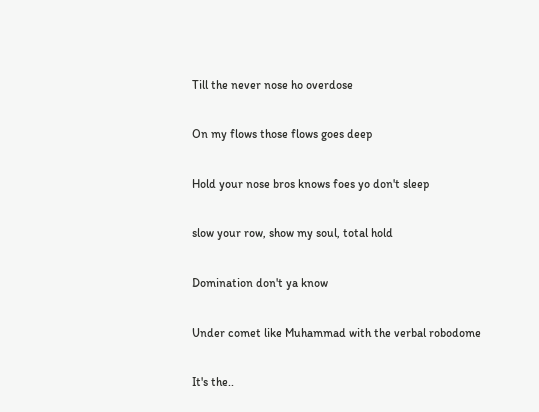Till the never nose ho overdose

On my flows those flows goes deep

Hold your nose bros knows foes yo don't sleep

slow your row, show my soul, total hold

Domination don't ya know

Under comet like Muhammad with the verbal robodome

It's the..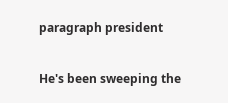paragraph president

He's been sweeping the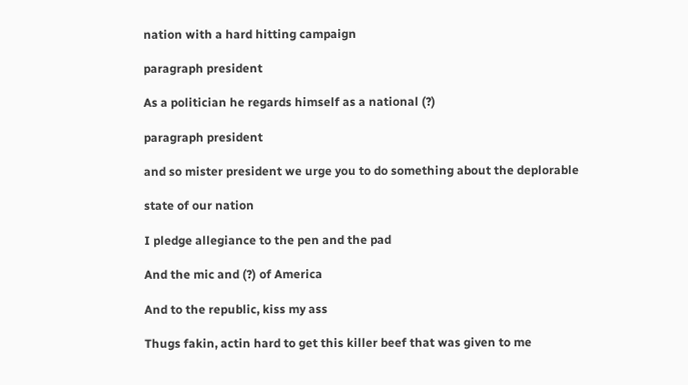nation with a hard hitting campaign

paragraph president

As a politician he regards himself as a national (?)

paragraph president

and so mister president we urge you to do something about the deplorable

state of our nation

I pledge allegiance to the pen and the pad

And the mic and (?) of America

And to the republic, kiss my ass

Thugs fakin, actin hard to get this killer beef that was given to me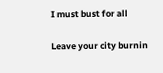I must bust for all

Leave your city burnin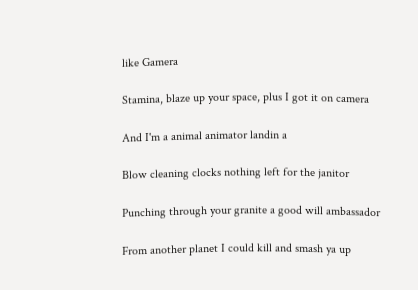like Gamera

Stamina, blaze up your space, plus I got it on camera

And I'm a animal animator landin a

Blow cleaning clocks nothing left for the janitor

Punching through your granite a good will ambassador

From another planet I could kill and smash ya up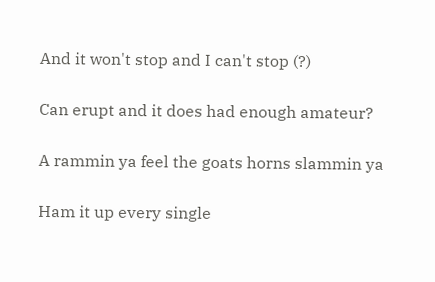And it won't stop and I can't stop (?)

Can erupt and it does had enough amateur?

A rammin ya feel the goats horns slammin ya

Ham it up every single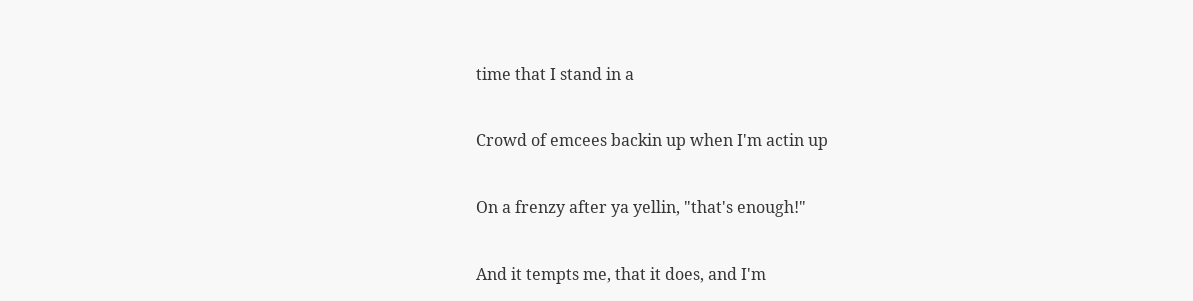time that I stand in a

Crowd of emcees backin up when I'm actin up

On a frenzy after ya yellin, "that's enough!"

And it tempts me, that it does, and I'm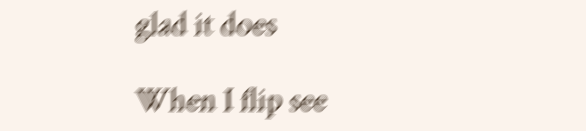glad it does

When I flip see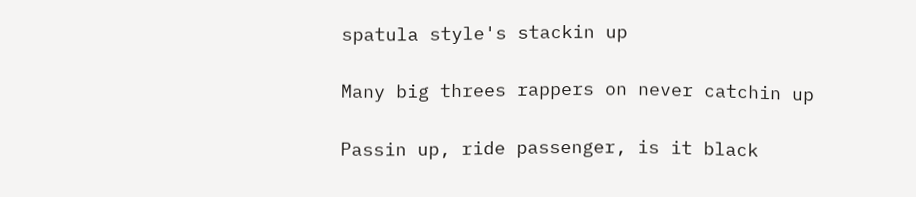spatula style's stackin up

Many big threes rappers on never catchin up

Passin up, ride passenger, is it black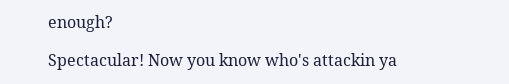enough?

Spectacular! Now you know who's attackin ya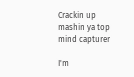Crackin up mashin ya top mind capturer

I'm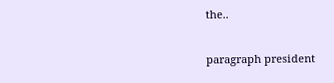the..

paragraph president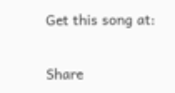Get this song at:

Share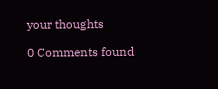your thoughts

0 Comments found